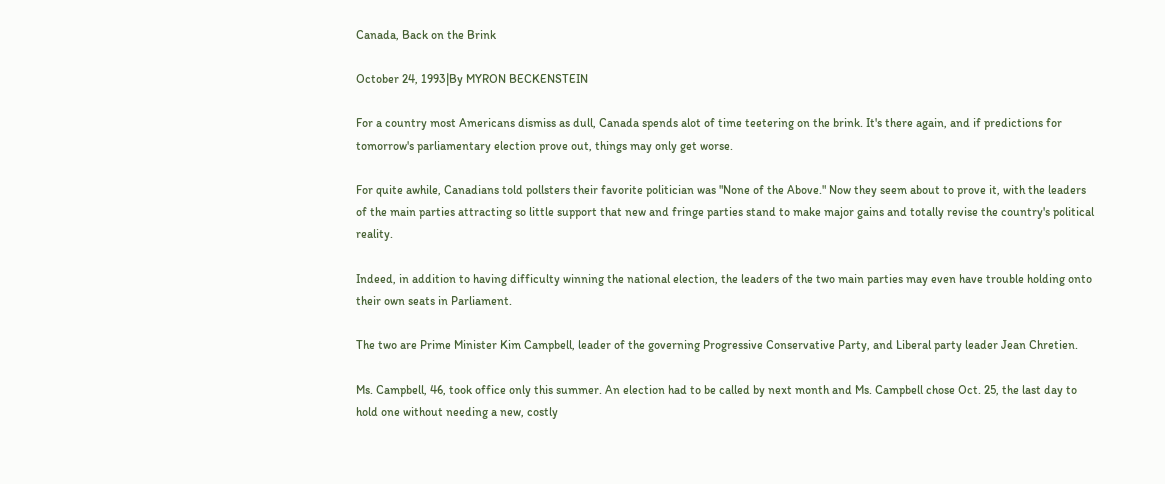Canada, Back on the Brink

October 24, 1993|By MYRON BECKENSTEIN

For a country most Americans dismiss as dull, Canada spends alot of time teetering on the brink. It's there again, and if predictions for tomorrow's parliamentary election prove out, things may only get worse.

For quite awhile, Canadians told pollsters their favorite politician was "None of the Above." Now they seem about to prove it, with the leaders of the main parties attracting so little support that new and fringe parties stand to make major gains and totally revise the country's political reality.

Indeed, in addition to having difficulty winning the national election, the leaders of the two main parties may even have trouble holding onto their own seats in Parliament.

The two are Prime Minister Kim Campbell, leader of the governing Progressive Conservative Party, and Liberal party leader Jean Chretien.

Ms. Campbell, 46, took office only this summer. An election had to be called by next month and Ms. Campbell chose Oct. 25, the last day to hold one without needing a new, costly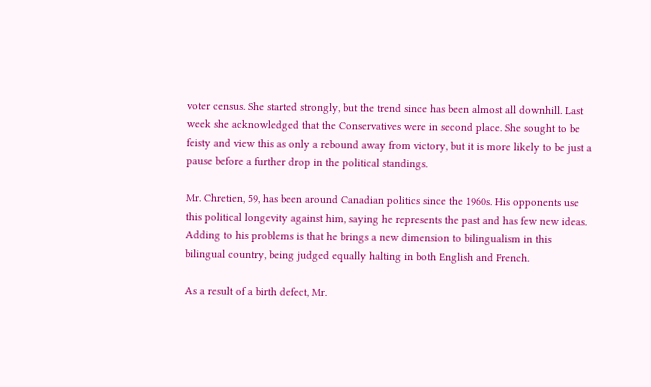voter census. She started strongly, but the trend since has been almost all downhill. Last week she acknowledged that the Conservatives were in second place. She sought to be feisty and view this as only a rebound away from victory, but it is more likely to be just a pause before a further drop in the political standings.

Mr. Chretien, 59, has been around Canadian politics since the 1960s. His opponents use this political longevity against him, saying he represents the past and has few new ideas. Adding to his problems is that he brings a new dimension to bilingualism in this bilingual country, being judged equally halting in both English and French.

As a result of a birth defect, Mr.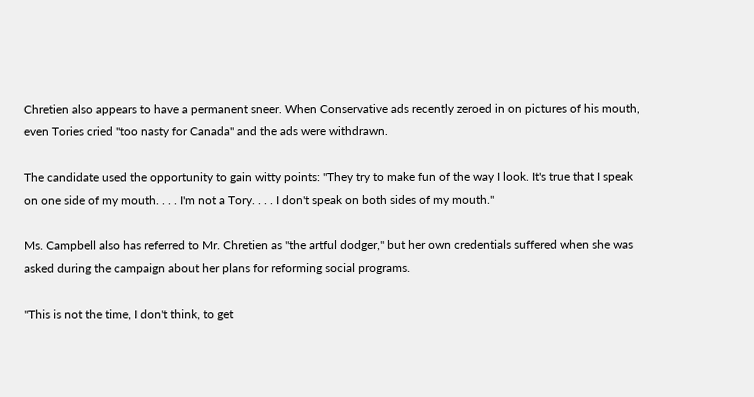Chretien also appears to have a permanent sneer. When Conservative ads recently zeroed in on pictures of his mouth, even Tories cried "too nasty for Canada" and the ads were withdrawn.

The candidate used the opportunity to gain witty points: "They try to make fun of the way I look. It's true that I speak on one side of my mouth. . . . I'm not a Tory. . . . I don't speak on both sides of my mouth."

Ms. Campbell also has referred to Mr. Chretien as "the artful dodger," but her own credentials suffered when she was asked during the campaign about her plans for reforming social programs.

"This is not the time, I don't think, to get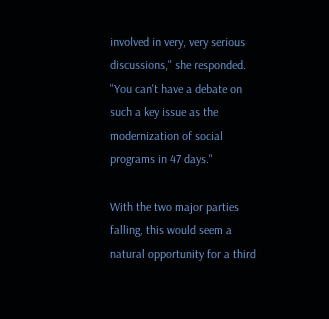involved in very, very serious discussions," she responded. "You can't have a debate on such a key issue as the modernization of social programs in 47 days."

With the two major parties falling, this would seem a natural opportunity for a third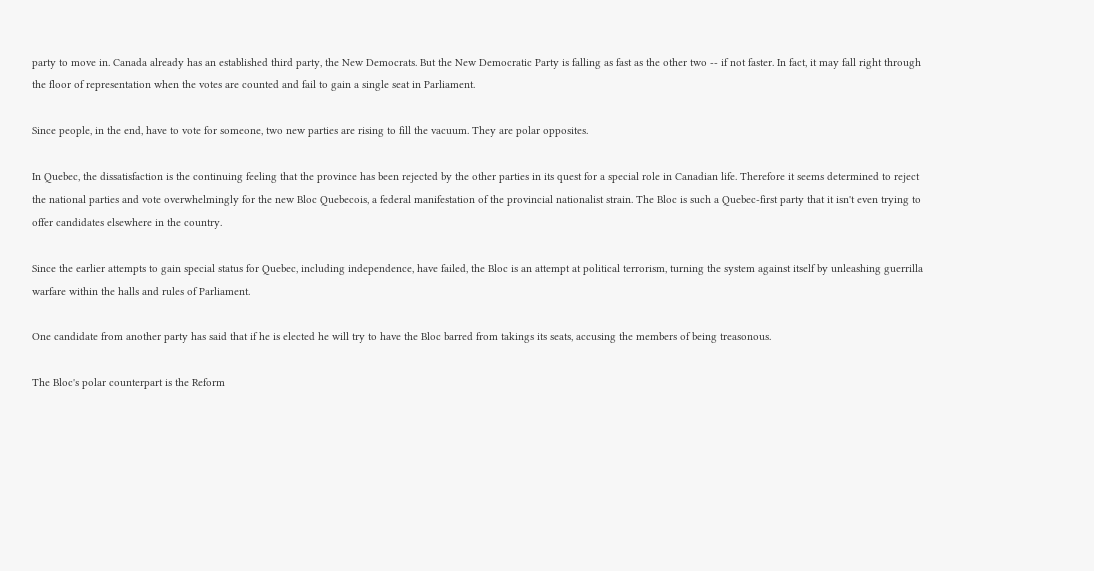party to move in. Canada already has an established third party, the New Democrats. But the New Democratic Party is falling as fast as the other two -- if not faster. In fact, it may fall right through the floor of representation when the votes are counted and fail to gain a single seat in Parliament.

Since people, in the end, have to vote for someone, two new parties are rising to fill the vacuum. They are polar opposites.

In Quebec, the dissatisfaction is the continuing feeling that the province has been rejected by the other parties in its quest for a special role in Canadian life. Therefore it seems determined to reject the national parties and vote overwhelmingly for the new Bloc Quebecois, a federal manifestation of the provincial nationalist strain. The Bloc is such a Quebec-first party that it isn't even trying to offer candidates elsewhere in the country.

Since the earlier attempts to gain special status for Quebec, including independence, have failed, the Bloc is an attempt at political terrorism, turning the system against itself by unleashing guerrilla warfare within the halls and rules of Parliament.

One candidate from another party has said that if he is elected he will try to have the Bloc barred from takings its seats, accusing the members of being treasonous.

The Bloc's polar counterpart is the Reform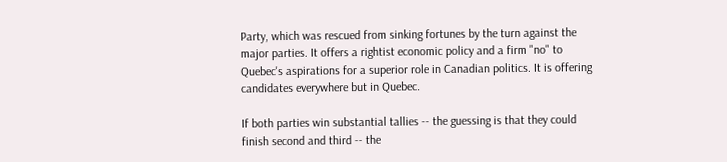Party, which was rescued from sinking fortunes by the turn against the major parties. It offers a rightist economic policy and a firm "no" to Quebec's aspirations for a superior role in Canadian politics. It is offering candidates everywhere but in Quebec.

If both parties win substantial tallies -- the guessing is that they could finish second and third -- the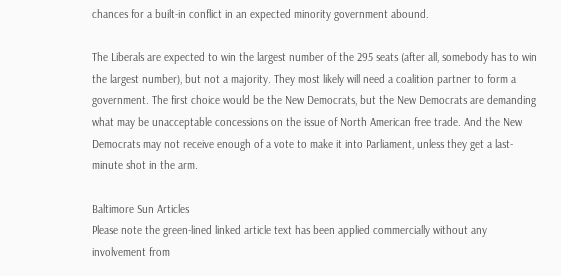chances for a built-in conflict in an expected minority government abound.

The Liberals are expected to win the largest number of the 295 seats (after all, somebody has to win the largest number), but not a majority. They most likely will need a coalition partner to form a government. The first choice would be the New Democrats, but the New Democrats are demanding what may be unacceptable concessions on the issue of North American free trade. And the New Democrats may not receive enough of a vote to make it into Parliament, unless they get a last-minute shot in the arm.

Baltimore Sun Articles
Please note the green-lined linked article text has been applied commercially without any involvement from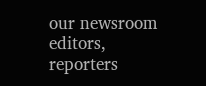our newsroom editors, reporters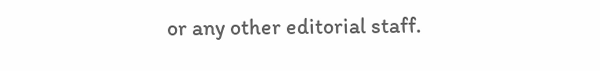or any other editorial staff.